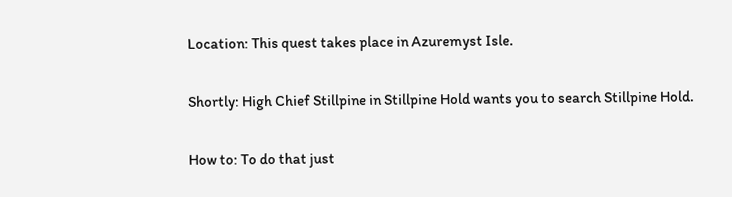Location: This quest takes place in Azuremyst Isle.

Shortly: High Chief Stillpine in Stillpine Hold wants you to search Stillpine Hold.

How to: To do that just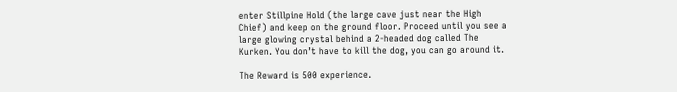enter Stillpine Hold (the large cave just near the High Chief) and keep on the ground floor. Proceed until you see a large glowing crystal behind a 2-headed dog called The Kurken. You don’t have to kill the dog, you can go around it.

The Reward is 500 experience.